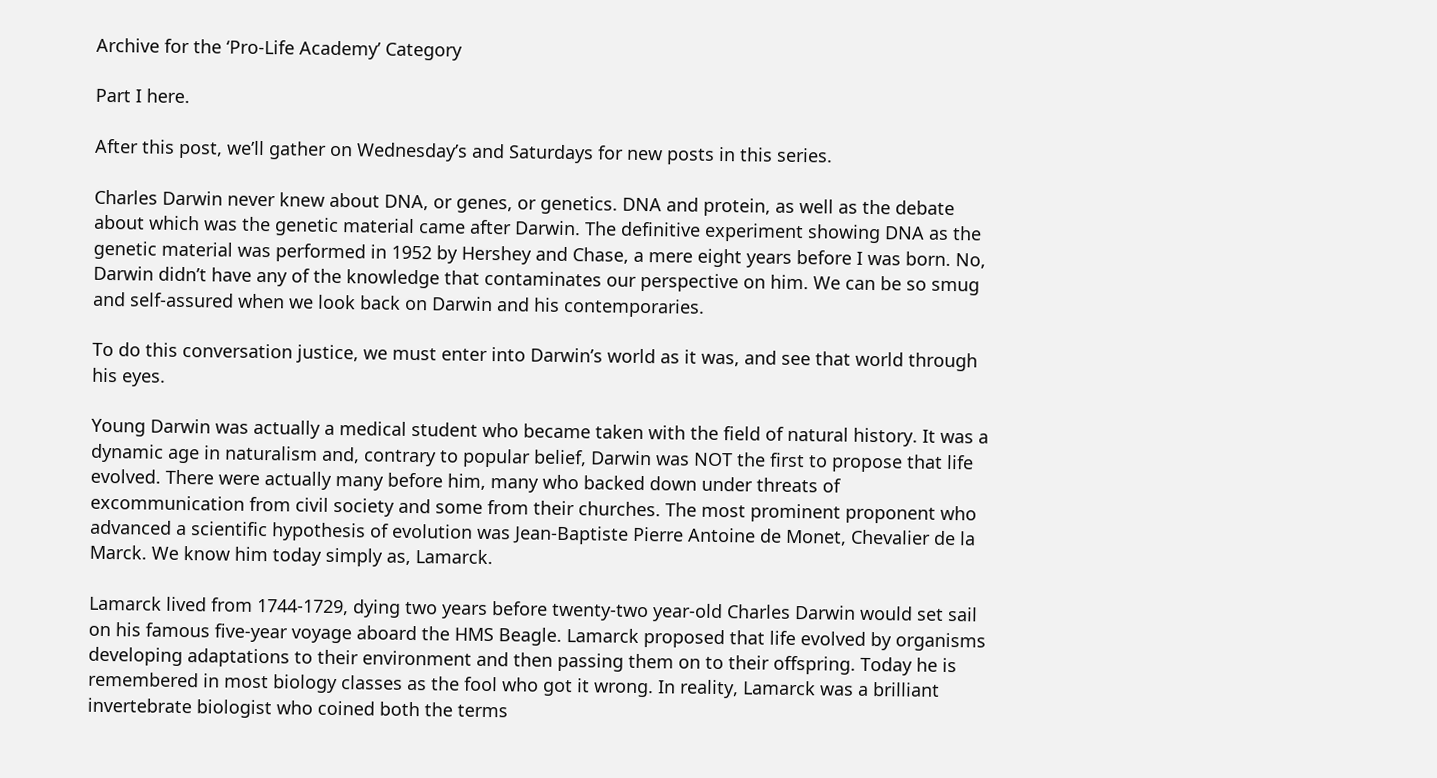Archive for the ‘Pro-Life Academy’ Category

Part I here.

After this post, we’ll gather on Wednesday’s and Saturdays for new posts in this series.

Charles Darwin never knew about DNA, or genes, or genetics. DNA and protein, as well as the debate about which was the genetic material came after Darwin. The definitive experiment showing DNA as the genetic material was performed in 1952 by Hershey and Chase, a mere eight years before I was born. No, Darwin didn’t have any of the knowledge that contaminates our perspective on him. We can be so smug and self-assured when we look back on Darwin and his contemporaries.

To do this conversation justice, we must enter into Darwin’s world as it was, and see that world through his eyes.

Young Darwin was actually a medical student who became taken with the field of natural history. It was a dynamic age in naturalism and, contrary to popular belief, Darwin was NOT the first to propose that life evolved. There were actually many before him, many who backed down under threats of excommunication from civil society and some from their churches. The most prominent proponent who advanced a scientific hypothesis of evolution was Jean-Baptiste Pierre Antoine de Monet, Chevalier de la Marck. We know him today simply as, Lamarck.

Lamarck lived from 1744-1729, dying two years before twenty-two year-old Charles Darwin would set sail on his famous five-year voyage aboard the HMS Beagle. Lamarck proposed that life evolved by organisms developing adaptations to their environment and then passing them on to their offspring. Today he is remembered in most biology classes as the fool who got it wrong. In reality, Lamarck was a brilliant invertebrate biologist who coined both the terms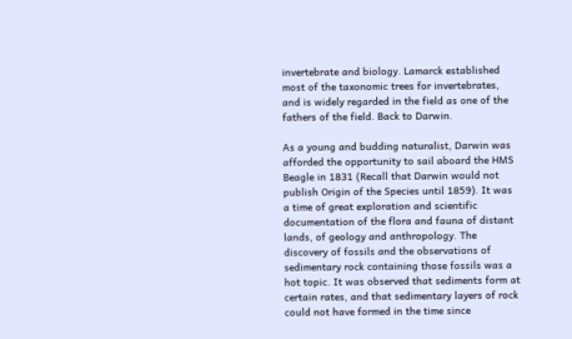invertebrate and biology. Lamarck established most of the taxonomic trees for invertebrates, and is widely regarded in the field as one of the fathers of the field. Back to Darwin.

As a young and budding naturalist, Darwin was afforded the opportunity to sail aboard the HMS Beagle in 1831 (Recall that Darwin would not publish Origin of the Species until 1859). It was a time of great exploration and scientific documentation of the flora and fauna of distant lands, of geology and anthropology. The discovery of fossils and the observations of sedimentary rock containing those fossils was a hot topic. It was observed that sediments form at certain rates, and that sedimentary layers of rock could not have formed in the time since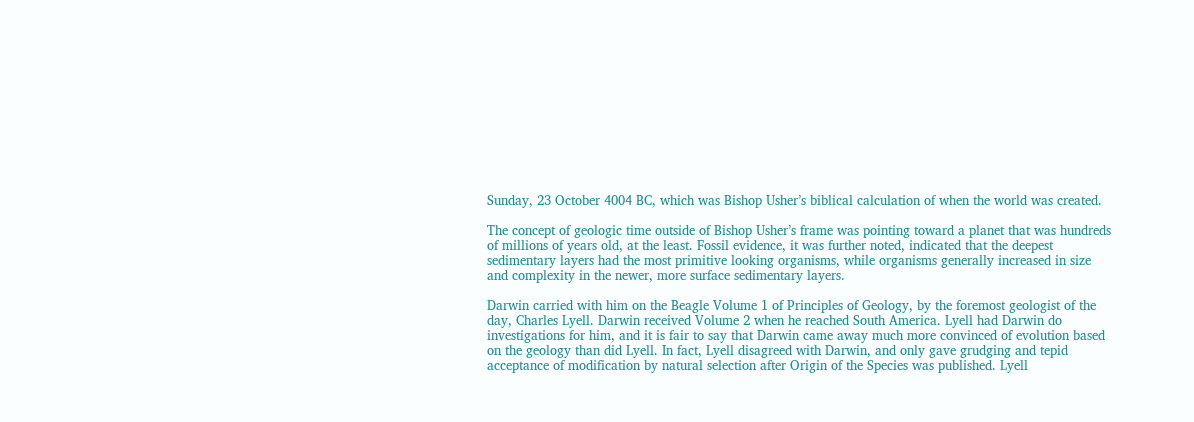Sunday, 23 October 4004 BC, which was Bishop Usher’s biblical calculation of when the world was created.

The concept of geologic time outside of Bishop Usher’s frame was pointing toward a planet that was hundreds of millions of years old, at the least. Fossil evidence, it was further noted, indicated that the deepest sedimentary layers had the most primitive looking organisms, while organisms generally increased in size and complexity in the newer, more surface sedimentary layers.

Darwin carried with him on the Beagle Volume 1 of Principles of Geology, by the foremost geologist of the day, Charles Lyell. Darwin received Volume 2 when he reached South America. Lyell had Darwin do investigations for him, and it is fair to say that Darwin came away much more convinced of evolution based on the geology than did Lyell. In fact, Lyell disagreed with Darwin, and only gave grudging and tepid acceptance of modification by natural selection after Origin of the Species was published. Lyell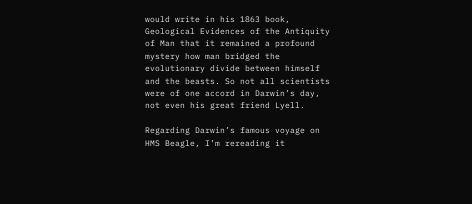would write in his 1863 book, Geological Evidences of the Antiquity of Man that it remained a profound mystery how man bridged the evolutionary divide between himself and the beasts. So not all scientists were of one accord in Darwin’s day, not even his great friend Lyell.

Regarding Darwin’s famous voyage on HMS Beagle, I’m rereading it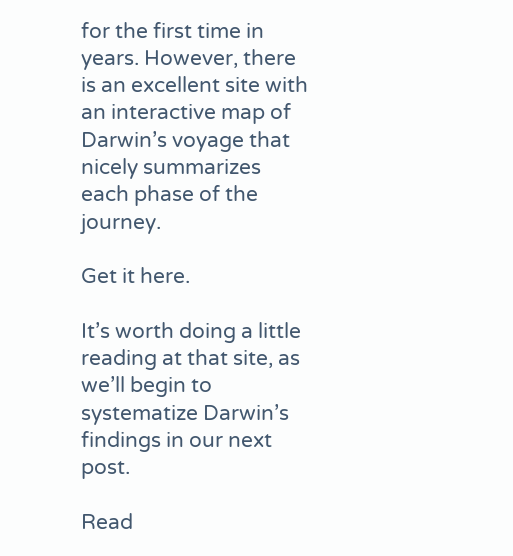for the first time in years. However, there is an excellent site with an interactive map of Darwin’s voyage that nicely summarizes each phase of the journey.

Get it here.

It’s worth doing a little reading at that site, as we’ll begin to systematize Darwin’s findings in our next post.

Read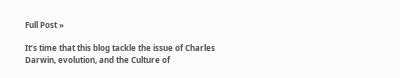Full Post »

It’s time that this blog tackle the issue of Charles Darwin, evolution, and the Culture of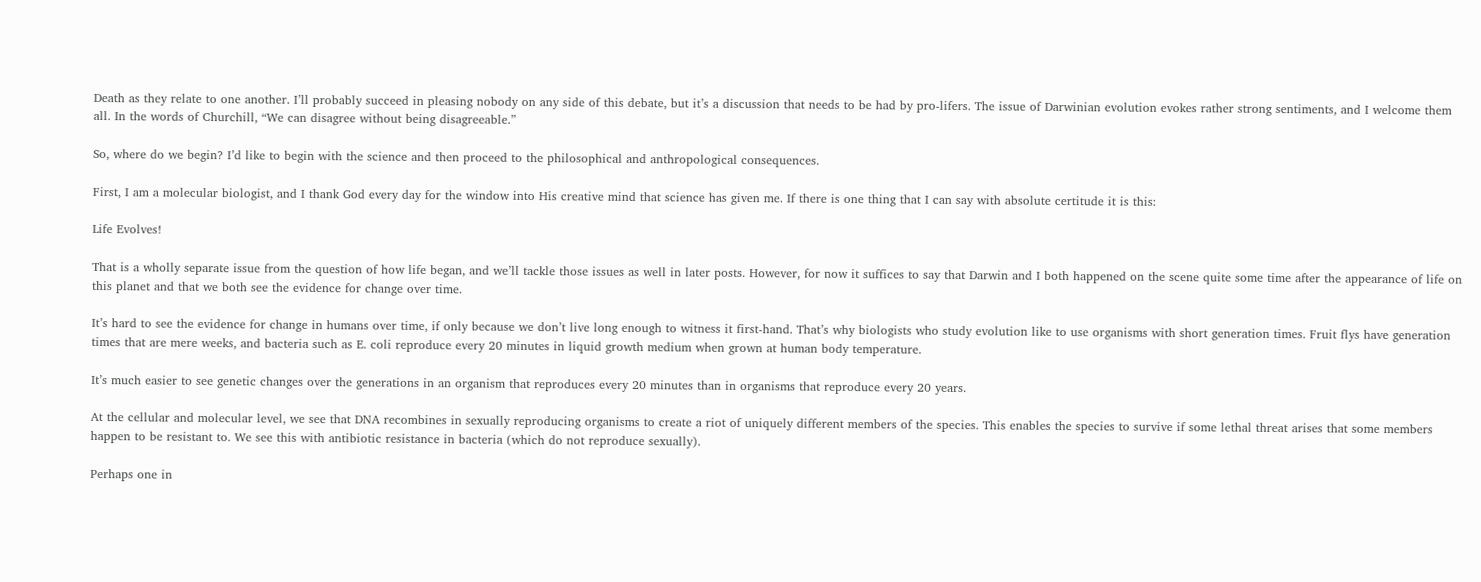Death as they relate to one another. I’ll probably succeed in pleasing nobody on any side of this debate, but it’s a discussion that needs to be had by pro-lifers. The issue of Darwinian evolution evokes rather strong sentiments, and I welcome them all. In the words of Churchill, “We can disagree without being disagreeable.”

So, where do we begin? I’d like to begin with the science and then proceed to the philosophical and anthropological consequences.

First, I am a molecular biologist, and I thank God every day for the window into His creative mind that science has given me. If there is one thing that I can say with absolute certitude it is this:

Life Evolves!

That is a wholly separate issue from the question of how life began, and we’ll tackle those issues as well in later posts. However, for now it suffices to say that Darwin and I both happened on the scene quite some time after the appearance of life on this planet and that we both see the evidence for change over time.

It’s hard to see the evidence for change in humans over time, if only because we don’t live long enough to witness it first-hand. That’s why biologists who study evolution like to use organisms with short generation times. Fruit flys have generation times that are mere weeks, and bacteria such as E. coli reproduce every 20 minutes in liquid growth medium when grown at human body temperature.

It’s much easier to see genetic changes over the generations in an organism that reproduces every 20 minutes than in organisms that reproduce every 20 years.

At the cellular and molecular level, we see that DNA recombines in sexually reproducing organisms to create a riot of uniquely different members of the species. This enables the species to survive if some lethal threat arises that some members happen to be resistant to. We see this with antibiotic resistance in bacteria (which do not reproduce sexually).

Perhaps one in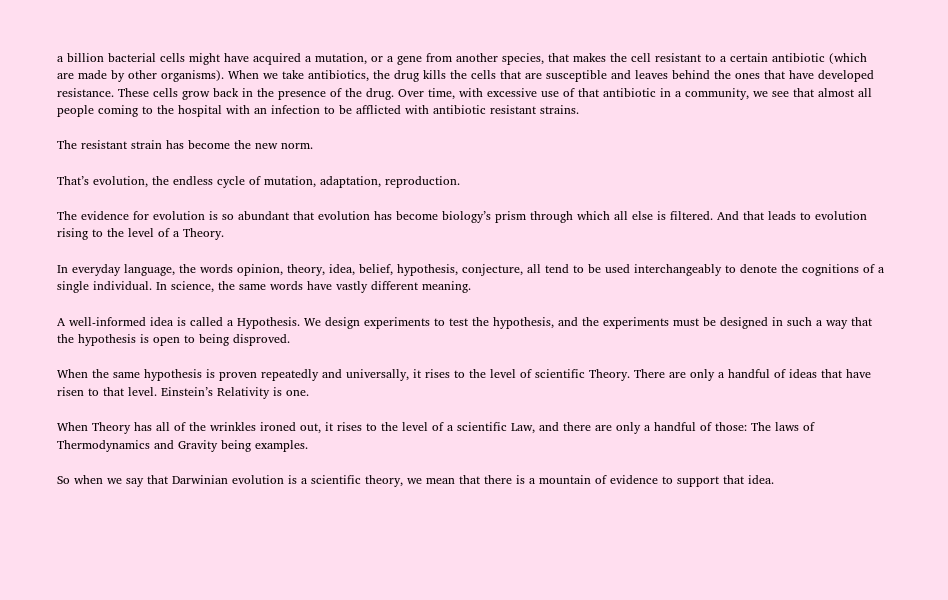a billion bacterial cells might have acquired a mutation, or a gene from another species, that makes the cell resistant to a certain antibiotic (which are made by other organisms). When we take antibiotics, the drug kills the cells that are susceptible and leaves behind the ones that have developed resistance. These cells grow back in the presence of the drug. Over time, with excessive use of that antibiotic in a community, we see that almost all people coming to the hospital with an infection to be afflicted with antibiotic resistant strains.

The resistant strain has become the new norm.

That’s evolution, the endless cycle of mutation, adaptation, reproduction.

The evidence for evolution is so abundant that evolution has become biology’s prism through which all else is filtered. And that leads to evolution rising to the level of a Theory.

In everyday language, the words opinion, theory, idea, belief, hypothesis, conjecture, all tend to be used interchangeably to denote the cognitions of a single individual. In science, the same words have vastly different meaning.

A well-informed idea is called a Hypothesis. We design experiments to test the hypothesis, and the experiments must be designed in such a way that the hypothesis is open to being disproved.

When the same hypothesis is proven repeatedly and universally, it rises to the level of scientific Theory. There are only a handful of ideas that have risen to that level. Einstein’s Relativity is one.

When Theory has all of the wrinkles ironed out, it rises to the level of a scientific Law, and there are only a handful of those: The laws of Thermodynamics and Gravity being examples.

So when we say that Darwinian evolution is a scientific theory, we mean that there is a mountain of evidence to support that idea.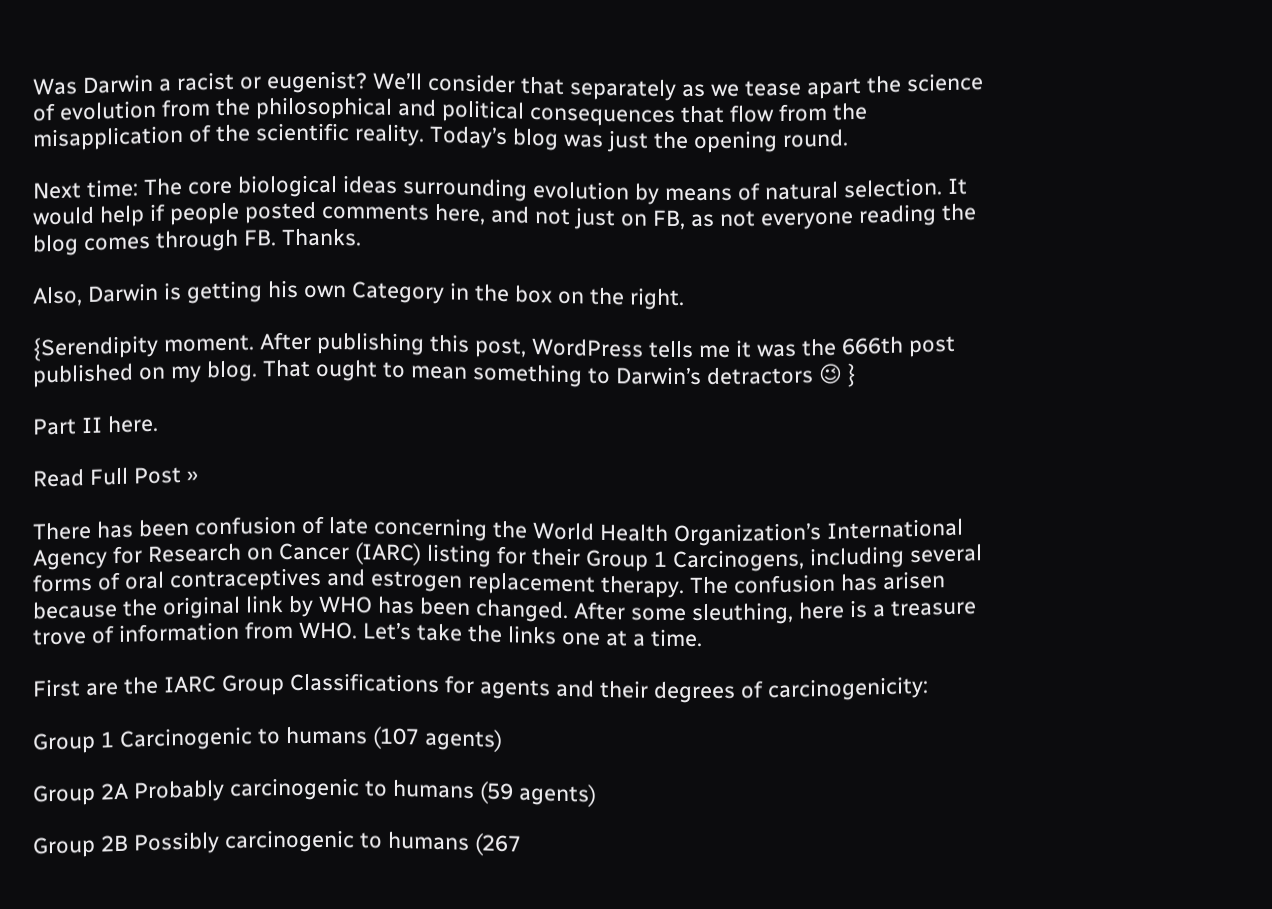Was Darwin a racist or eugenist? We’ll consider that separately as we tease apart the science of evolution from the philosophical and political consequences that flow from the misapplication of the scientific reality. Today’s blog was just the opening round.

Next time: The core biological ideas surrounding evolution by means of natural selection. It would help if people posted comments here, and not just on FB, as not everyone reading the blog comes through FB. Thanks.

Also, Darwin is getting his own Category in the box on the right.

{Serendipity moment. After publishing this post, WordPress tells me it was the 666th post published on my blog. That ought to mean something to Darwin’s detractors 😉 }

Part II here.

Read Full Post »

There has been confusion of late concerning the World Health Organization’s International Agency for Research on Cancer (IARC) listing for their Group 1 Carcinogens, including several forms of oral contraceptives and estrogen replacement therapy. The confusion has arisen because the original link by WHO has been changed. After some sleuthing, here is a treasure trove of information from WHO. Let’s take the links one at a time.

First are the IARC Group Classifications for agents and their degrees of carcinogenicity:

Group 1 Carcinogenic to humans (107 agents)

Group 2A Probably carcinogenic to humans (59 agents)

Group 2B Possibly carcinogenic to humans (267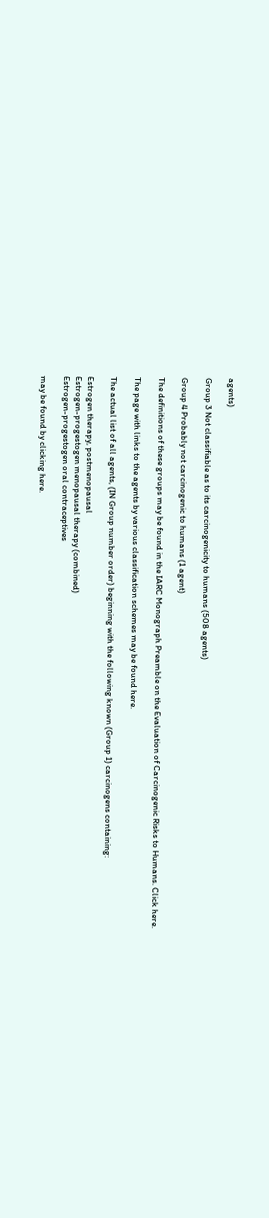agents)

Group 3 Not classifiable as to its carcinogenicity to humans (508 agents)

Group 4 Probably not carcinogenic to humans (1 agent)

The definitions of these groups may be found in the IARC Monograph Preamble on the Evaluation of Carcinogenic Risks to Humans. Click here.

The page with links to the agents by various classification schemes may be found here.

The actual list of all agents, (IN Group number order) beginning with the following known (Group 1) carcinogens containing:

Estrogen therapy, postmenopausal
Estrogen-progestogen menopausal therapy (combined)
Estrogen-progestogen oral contraceptives

may be found by clicking here.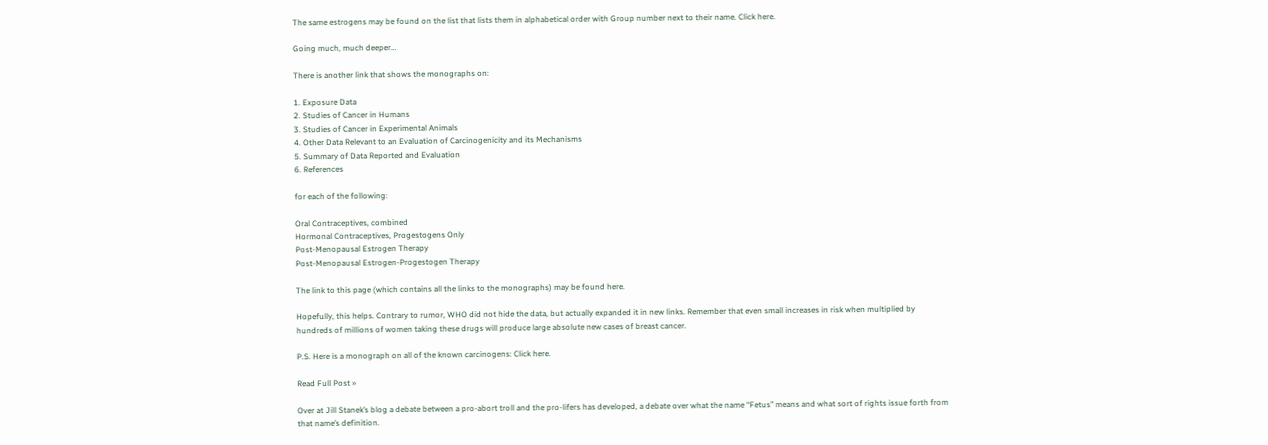The same estrogens may be found on the list that lists them in alphabetical order with Group number next to their name. Click here.

Going much, much deeper…

There is another link that shows the monographs on:

1. Exposure Data
2. Studies of Cancer in Humans
3. Studies of Cancer in Experimental Animals
4. Other Data Relevant to an Evaluation of Carcinogenicity and its Mechanisms
5. Summary of Data Reported and Evaluation
6. References

for each of the following:

Oral Contraceptives, combined
Hormonal Contraceptives, Progestogens Only
Post-Menopausal Estrogen Therapy
Post-Menopausal Estrogen-Progestogen Therapy

The link to this page (which contains all the links to the monographs) may be found here.

Hopefully, this helps. Contrary to rumor, WHO did not hide the data, but actually expanded it in new links. Remember that even small increases in risk when multiplied by hundreds of millions of women taking these drugs will produce large absolute new cases of breast cancer.

P.S. Here is a monograph on all of the known carcinogens: Click here.

Read Full Post »

Over at Jill Stanek’s blog a debate between a pro-abort troll and the pro-lifers has developed, a debate over what the name “Fetus” means and what sort of rights issue forth from that name’s definition.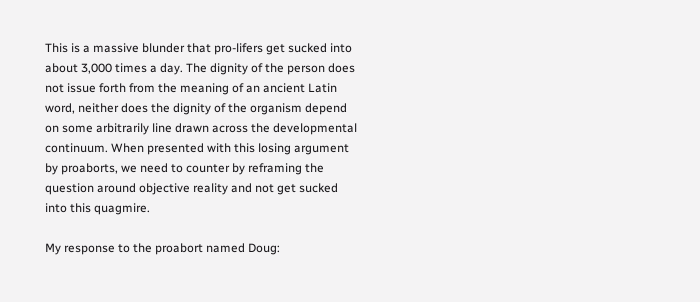This is a massive blunder that pro-lifers get sucked into about 3,000 times a day. The dignity of the person does not issue forth from the meaning of an ancient Latin word, neither does the dignity of the organism depend on some arbitrarily line drawn across the developmental continuum. When presented with this losing argument by proaborts, we need to counter by reframing the question around objective reality and not get sucked into this quagmire.

My response to the proabort named Doug: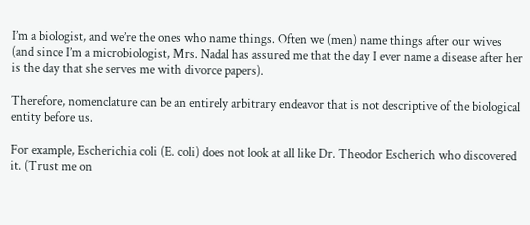I’m a biologist, and we’re the ones who name things. Often we (men) name things after our wives (and since I’m a microbiologist, Mrs. Nadal has assured me that the day I ever name a disease after her is the day that she serves me with divorce papers).

Therefore, nomenclature can be an entirely arbitrary endeavor that is not descriptive of the biological entity before us.

For example, Escherichia coli (E. coli) does not look at all like Dr. Theodor Escherich who discovered it. (Trust me on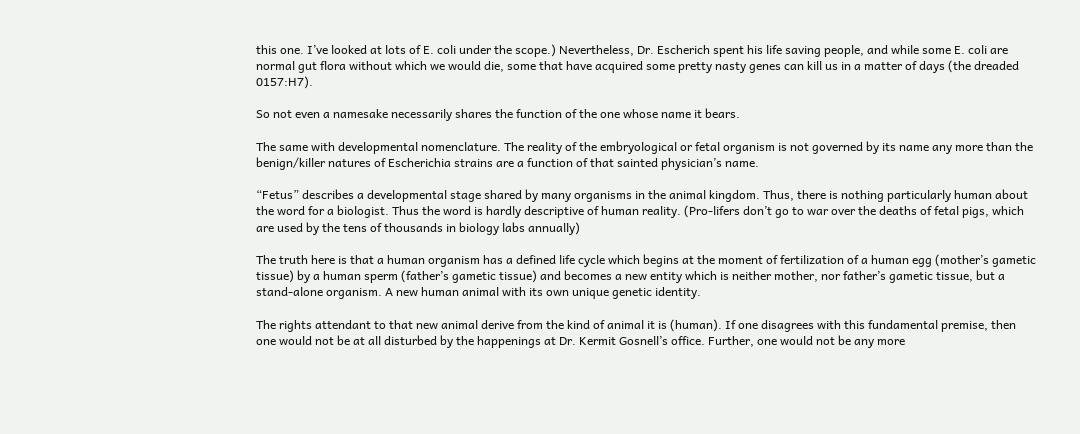this one. I’ve looked at lots of E. coli under the scope.) Nevertheless, Dr. Escherich spent his life saving people, and while some E. coli are normal gut flora without which we would die, some that have acquired some pretty nasty genes can kill us in a matter of days (the dreaded 0157:H7).

So not even a namesake necessarily shares the function of the one whose name it bears.

The same with developmental nomenclature. The reality of the embryological or fetal organism is not governed by its name any more than the benign/killer natures of Escherichia strains are a function of that sainted physician’s name.

“Fetus” describes a developmental stage shared by many organisms in the animal kingdom. Thus, there is nothing particularly human about the word for a biologist. Thus the word is hardly descriptive of human reality. (Pro-lifers don’t go to war over the deaths of fetal pigs, which are used by the tens of thousands in biology labs annually)

The truth here is that a human organism has a defined life cycle which begins at the moment of fertilization of a human egg (mother’s gametic tissue) by a human sperm (father’s gametic tissue) and becomes a new entity which is neither mother, nor father’s gametic tissue, but a stand-alone organism. A new human animal with its own unique genetic identity.

The rights attendant to that new animal derive from the kind of animal it is (human). If one disagrees with this fundamental premise, then one would not be at all disturbed by the happenings at Dr. Kermit Gosnell’s office. Further, one would not be any more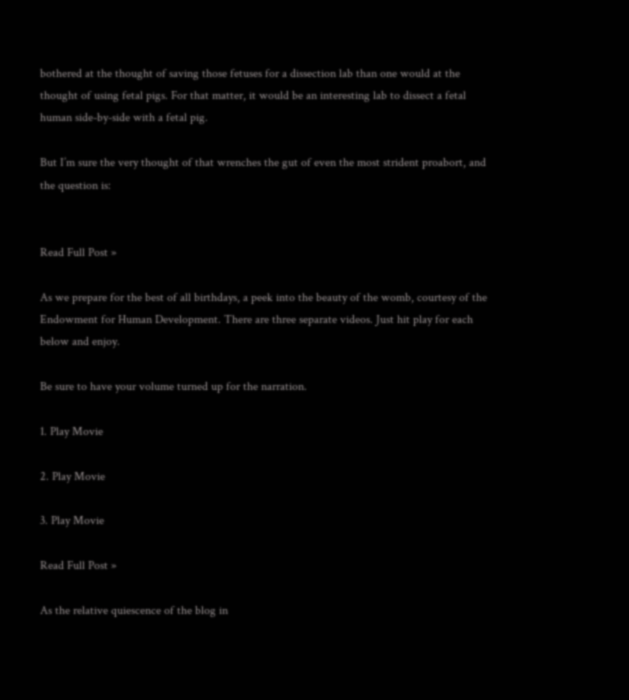bothered at the thought of saving those fetuses for a dissection lab than one would at the thought of using fetal pigs. For that matter, it would be an interesting lab to dissect a fetal human side-by-side with a fetal pig.

But I’m sure the very thought of that wrenches the gut of even the most strident proabort, and the question is:


Read Full Post »

As we prepare for the best of all birthdays, a peek into the beauty of the womb, courtesy of the Endowment for Human Development. There are three separate videos. Just hit play for each below and enjoy.

Be sure to have your volume turned up for the narration.

1. Play Movie

2. Play Movie

3. Play Movie

Read Full Post »

As the relative quiescence of the blog in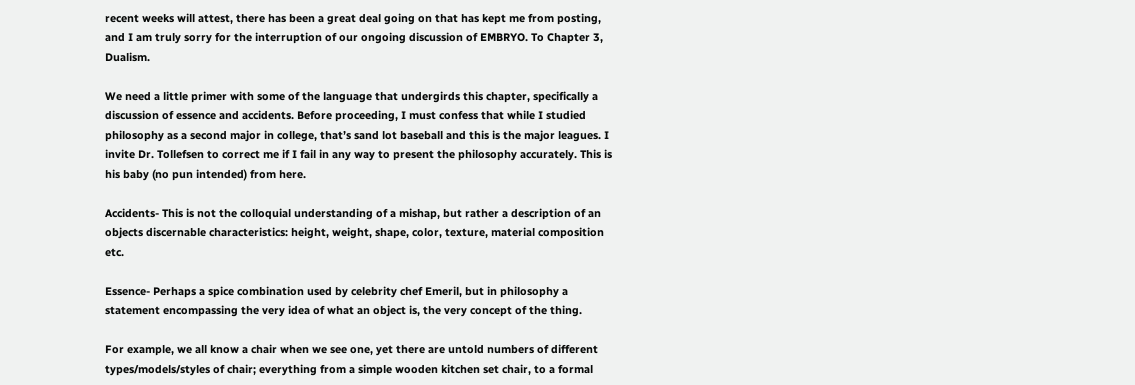recent weeks will attest, there has been a great deal going on that has kept me from posting, and I am truly sorry for the interruption of our ongoing discussion of EMBRYO. To Chapter 3, Dualism.

We need a little primer with some of the language that undergirds this chapter, specifically a discussion of essence and accidents. Before proceeding, I must confess that while I studied philosophy as a second major in college, that’s sand lot baseball and this is the major leagues. I invite Dr. Tollefsen to correct me if I fail in any way to present the philosophy accurately. This is his baby (no pun intended) from here.

Accidents- This is not the colloquial understanding of a mishap, but rather a description of an objects discernable characteristics: height, weight, shape, color, texture, material composition etc.

Essence- Perhaps a spice combination used by celebrity chef Emeril, but in philosophy a statement encompassing the very idea of what an object is, the very concept of the thing.

For example, we all know a chair when we see one, yet there are untold numbers of different types/models/styles of chair; everything from a simple wooden kitchen set chair, to a formal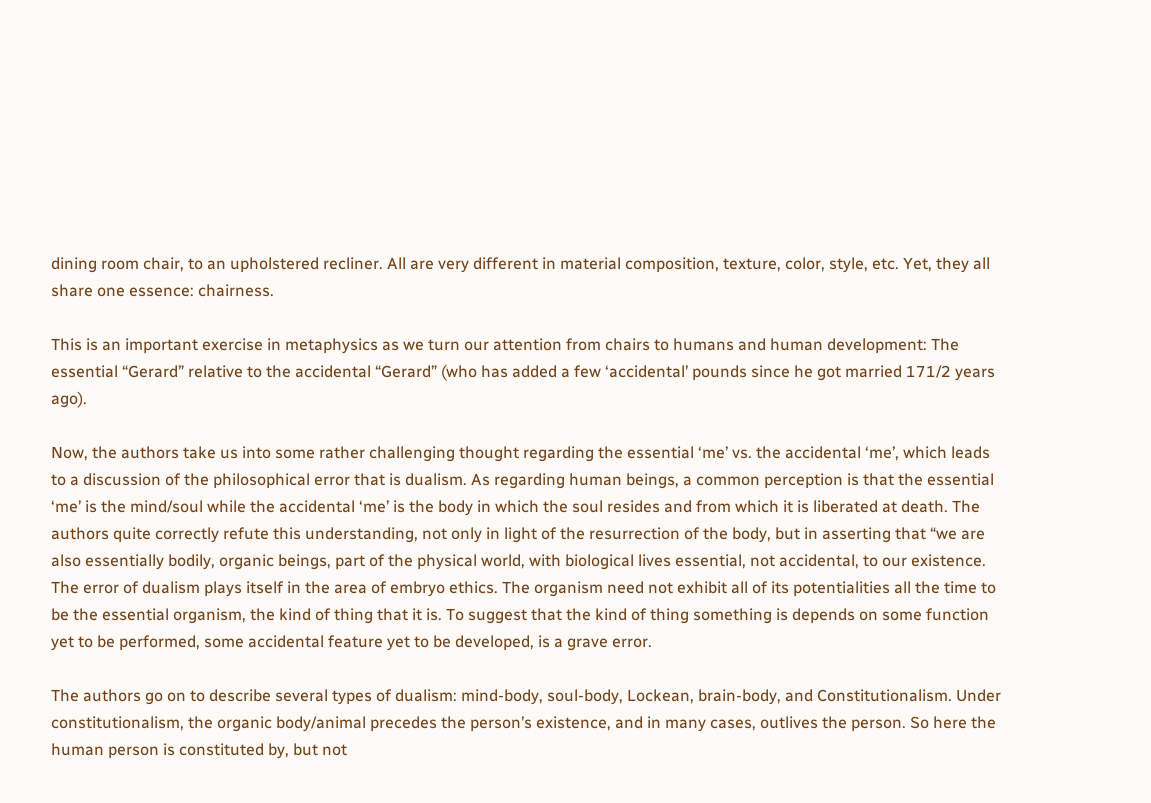dining room chair, to an upholstered recliner. All are very different in material composition, texture, color, style, etc. Yet, they all share one essence: chairness.

This is an important exercise in metaphysics as we turn our attention from chairs to humans and human development: The essential “Gerard” relative to the accidental “Gerard” (who has added a few ‘accidental’ pounds since he got married 171/2 years ago).

Now, the authors take us into some rather challenging thought regarding the essential ‘me’ vs. the accidental ‘me’, which leads to a discussion of the philosophical error that is dualism. As regarding human beings, a common perception is that the essential ‘me’ is the mind/soul while the accidental ‘me’ is the body in which the soul resides and from which it is liberated at death. The authors quite correctly refute this understanding, not only in light of the resurrection of the body, but in asserting that “we are also essentially bodily, organic beings, part of the physical world, with biological lives essential, not accidental, to our existence.
The error of dualism plays itself in the area of embryo ethics. The organism need not exhibit all of its potentialities all the time to be the essential organism, the kind of thing that it is. To suggest that the kind of thing something is depends on some function yet to be performed, some accidental feature yet to be developed, is a grave error.

The authors go on to describe several types of dualism: mind-body, soul-body, Lockean, brain-body, and Constitutionalism. Under constitutionalism, the organic body/animal precedes the person’s existence, and in many cases, outlives the person. So here the human person is constituted by, but not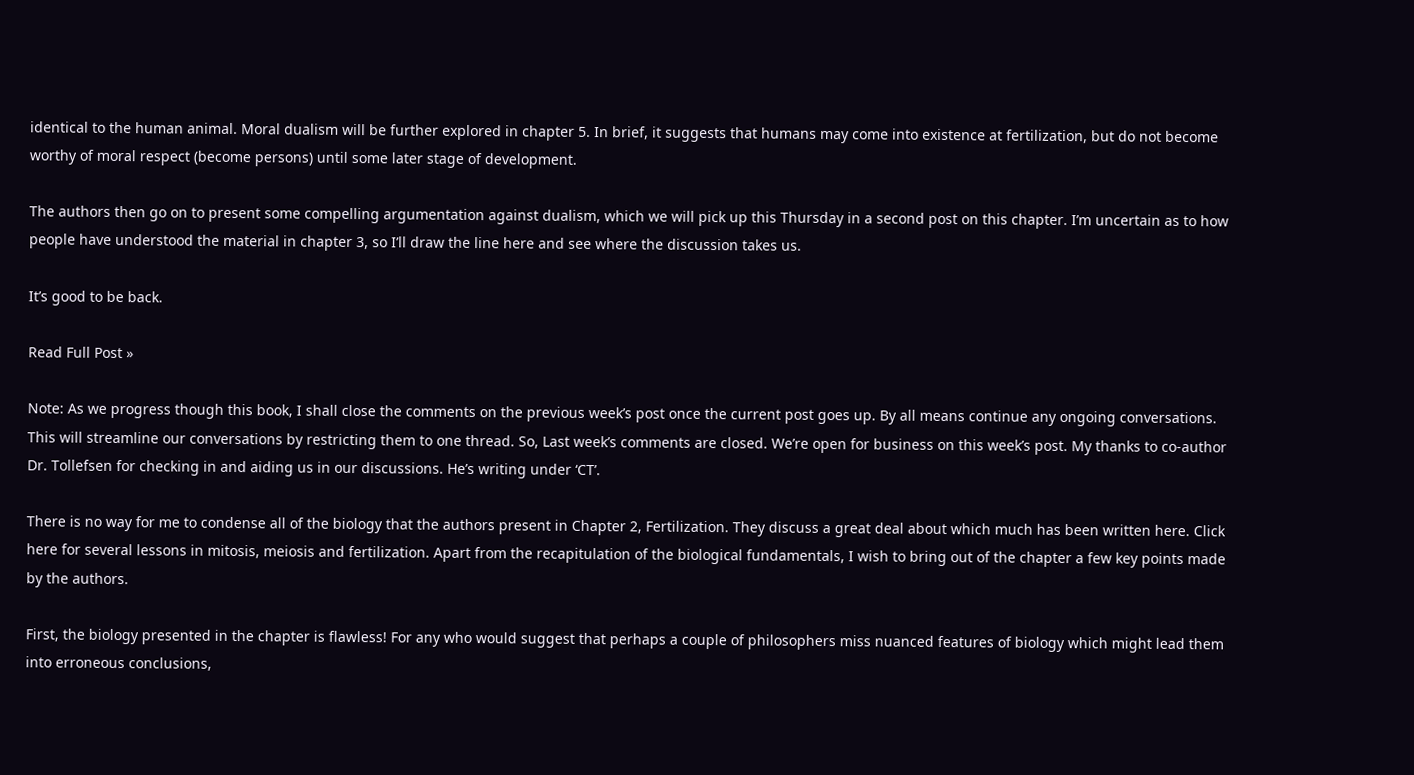identical to the human animal. Moral dualism will be further explored in chapter 5. In brief, it suggests that humans may come into existence at fertilization, but do not become worthy of moral respect (become persons) until some later stage of development.

The authors then go on to present some compelling argumentation against dualism, which we will pick up this Thursday in a second post on this chapter. I’m uncertain as to how people have understood the material in chapter 3, so I’ll draw the line here and see where the discussion takes us.

It’s good to be back.

Read Full Post »

Note: As we progress though this book, I shall close the comments on the previous week’s post once the current post goes up. By all means continue any ongoing conversations. This will streamline our conversations by restricting them to one thread. So, Last week’s comments are closed. We’re open for business on this week’s post. My thanks to co-author Dr. Tollefsen for checking in and aiding us in our discussions. He’s writing under ‘CT’.

There is no way for me to condense all of the biology that the authors present in Chapter 2, Fertilization. They discuss a great deal about which much has been written here. Click here for several lessons in mitosis, meiosis and fertilization. Apart from the recapitulation of the biological fundamentals, I wish to bring out of the chapter a few key points made by the authors.

First, the biology presented in the chapter is flawless! For any who would suggest that perhaps a couple of philosophers miss nuanced features of biology which might lead them into erroneous conclusions,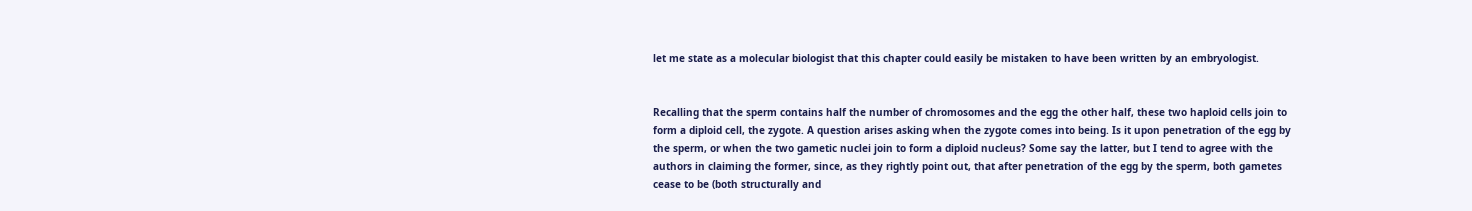let me state as a molecular biologist that this chapter could easily be mistaken to have been written by an embryologist.


Recalling that the sperm contains half the number of chromosomes and the egg the other half, these two haploid cells join to form a diploid cell, the zygote. A question arises asking when the zygote comes into being. Is it upon penetration of the egg by the sperm, or when the two gametic nuclei join to form a diploid nucleus? Some say the latter, but I tend to agree with the authors in claiming the former, since, as they rightly point out, that after penetration of the egg by the sperm, both gametes cease to be (both structurally and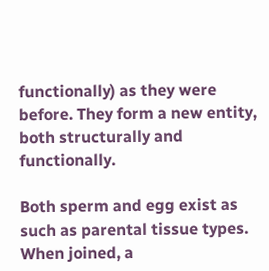functionally) as they were before. They form a new entity, both structurally and functionally.

Both sperm and egg exist as such as parental tissue types. When joined, a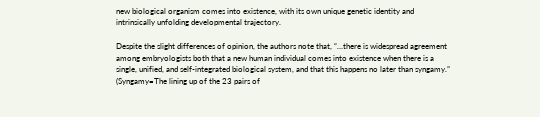new biological organism comes into existence, with its own unique genetic identity and intrinsically unfolding developmental trajectory.

Despite the slight differences of opinion, the authors note that, “…there is widespread agreement among embryologists both that a new human individual comes into existence when there is a single, unified, and self-integrated biological system, and that this happens no later than syngamy.” (Syngamy=The lining up of the 23 pairs of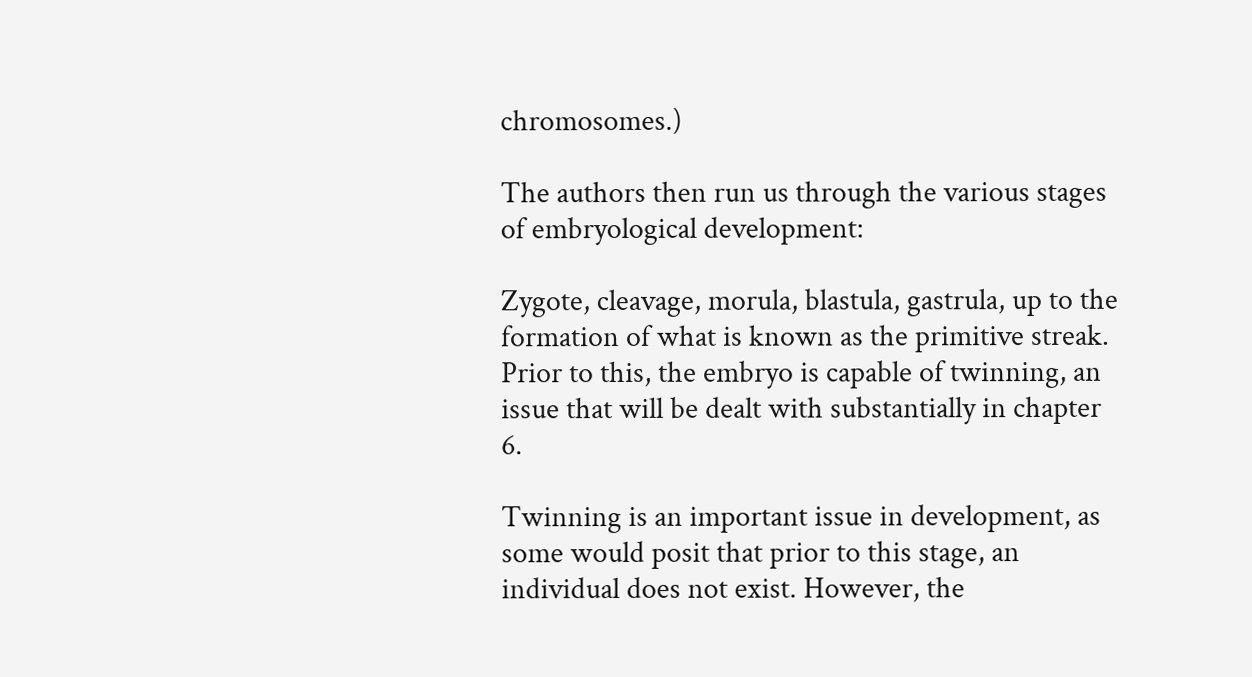chromosomes.)

The authors then run us through the various stages of embryological development:

Zygote, cleavage, morula, blastula, gastrula, up to the formation of what is known as the primitive streak. Prior to this, the embryo is capable of twinning, an issue that will be dealt with substantially in chapter 6.

Twinning is an important issue in development, as some would posit that prior to this stage, an individual does not exist. However, the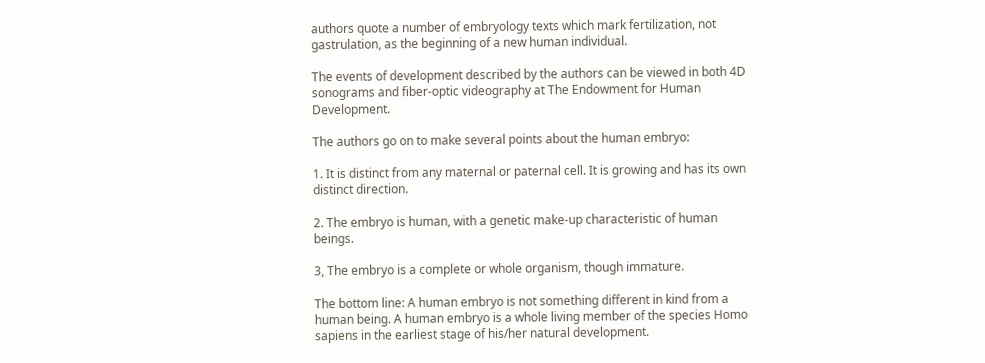authors quote a number of embryology texts which mark fertilization, not gastrulation, as the beginning of a new human individual.

The events of development described by the authors can be viewed in both 4D sonograms and fiber-optic videography at The Endowment for Human Development.

The authors go on to make several points about the human embryo:

1. It is distinct from any maternal or paternal cell. It is growing and has its own distinct direction.

2. The embryo is human, with a genetic make-up characteristic of human beings.

3, The embryo is a complete or whole organism, though immature.

The bottom line: A human embryo is not something different in kind from a human being. A human embryo is a whole living member of the species Homo sapiens in the earliest stage of his/her natural development.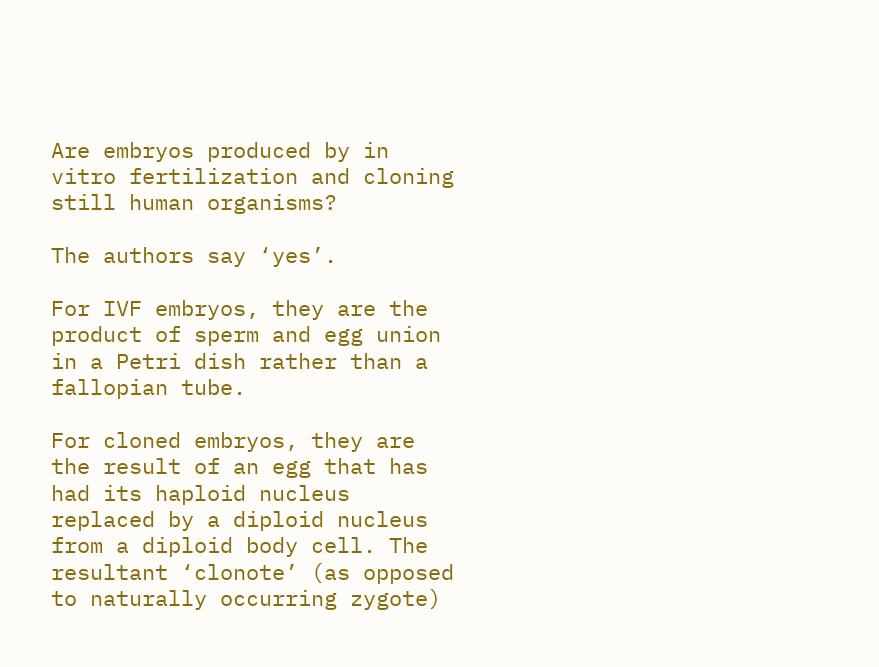Are embryos produced by in vitro fertilization and cloning still human organisms?

The authors say ‘yes’.

For IVF embryos, they are the product of sperm and egg union in a Petri dish rather than a fallopian tube.

For cloned embryos, they are the result of an egg that has had its haploid nucleus replaced by a diploid nucleus from a diploid body cell. The resultant ‘clonote’ (as opposed to naturally occurring zygote)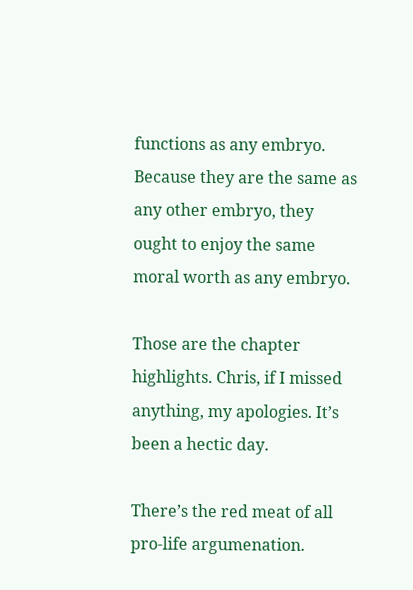functions as any embryo. Because they are the same as any other embryo, they ought to enjoy the same moral worth as any embryo.

Those are the chapter highlights. Chris, if I missed anything, my apologies. It’s been a hectic day.

There’s the red meat of all pro-life argumenation.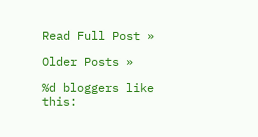Read Full Post »

Older Posts »

%d bloggers like this: